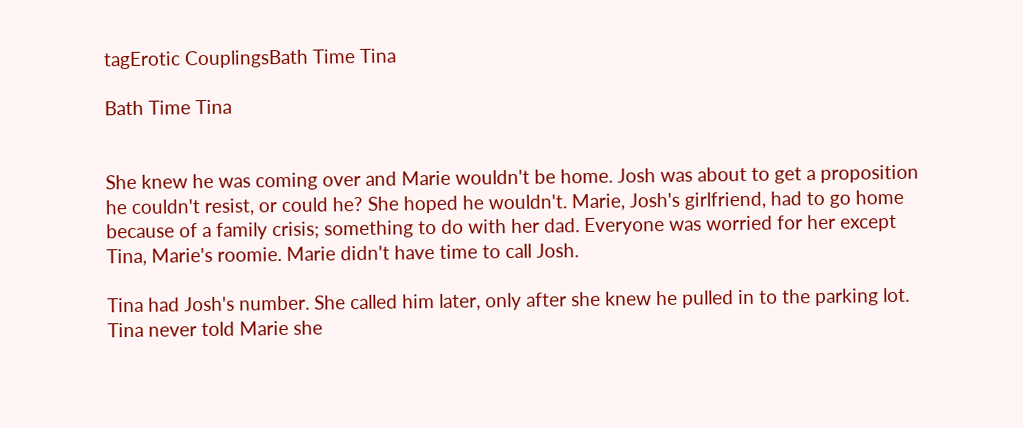tagErotic CouplingsBath Time Tina

Bath Time Tina


She knew he was coming over and Marie wouldn't be home. Josh was about to get a proposition he couldn't resist, or could he? She hoped he wouldn't. Marie, Josh's girlfriend, had to go home because of a family crisis; something to do with her dad. Everyone was worried for her except Tina, Marie's roomie. Marie didn't have time to call Josh.

Tina had Josh's number. She called him later, only after she knew he pulled in to the parking lot. Tina never told Marie she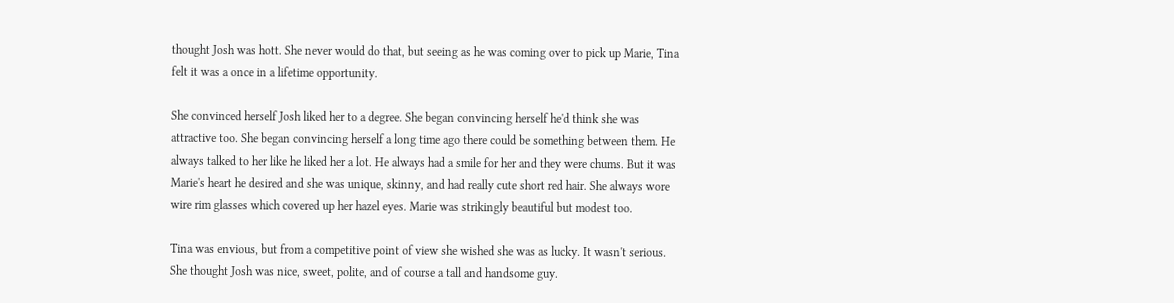thought Josh was hott. She never would do that, but seeing as he was coming over to pick up Marie, Tina felt it was a once in a lifetime opportunity.

She convinced herself Josh liked her to a degree. She began convincing herself he'd think she was attractive too. She began convincing herself a long time ago there could be something between them. He always talked to her like he liked her a lot. He always had a smile for her and they were chums. But it was Marie's heart he desired and she was unique, skinny, and had really cute short red hair. She always wore wire rim glasses which covered up her hazel eyes. Marie was strikingly beautiful but modest too.

Tina was envious, but from a competitive point of view she wished she was as lucky. It wasn't serious. She thought Josh was nice, sweet, polite, and of course a tall and handsome guy.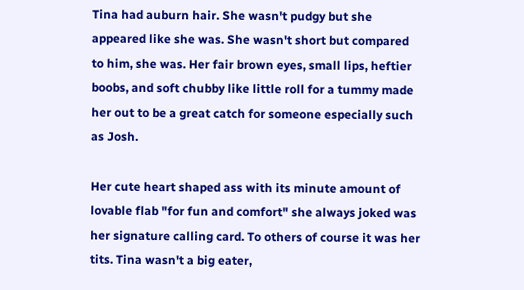Tina had auburn hair. She wasn't pudgy but she appeared like she was. She wasn't short but compared to him, she was. Her fair brown eyes, small lips, heftier boobs, and soft chubby like little roll for a tummy made her out to be a great catch for someone especially such as Josh.

Her cute heart shaped ass with its minute amount of lovable flab "for fun and comfort" she always joked was her signature calling card. To others of course it was her tits. Tina wasn't a big eater,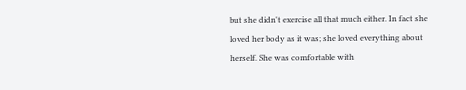but she didn't exercise all that much either. In fact she loved her body as it was; she loved everything about herself. She was comfortable with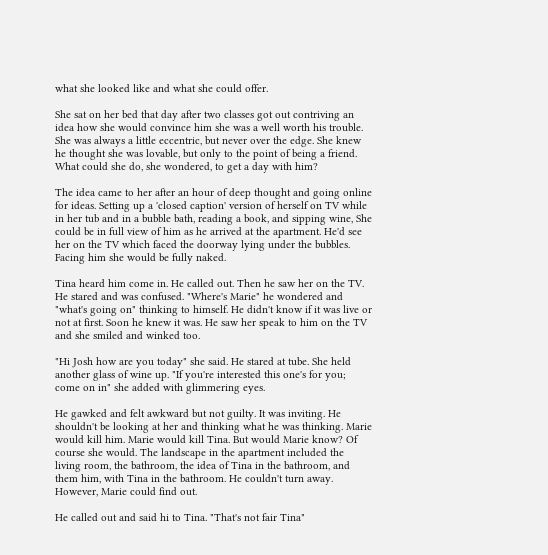what she looked like and what she could offer.

She sat on her bed that day after two classes got out contriving an idea how she would convince him she was a well worth his trouble. She was always a little eccentric, but never over the edge. She knew he thought she was lovable, but only to the point of being a friend. What could she do, she wondered, to get a day with him?

The idea came to her after an hour of deep thought and going online for ideas. Setting up a 'closed caption' version of herself on TV while in her tub and in a bubble bath, reading a book, and sipping wine, She could be in full view of him as he arrived at the apartment. He'd see her on the TV which faced the doorway lying under the bubbles. Facing him she would be fully naked.

Tina heard him come in. He called out. Then he saw her on the TV. He stared and was confused. "Where's Marie" he wondered and "what's going on" thinking to himself. He didn't know if it was live or not at first. Soon he knew it was. He saw her speak to him on the TV and she smiled and winked too.

"Hi Josh how are you today" she said. He stared at tube. She held another glass of wine up. "If you're interested this one's for you; come on in" she added with glimmering eyes.

He gawked and felt awkward but not guilty. It was inviting. He shouldn't be looking at her and thinking what he was thinking. Marie would kill him. Marie would kill Tina. But would Marie know? Of course she would. The landscape in the apartment included the living room, the bathroom, the idea of Tina in the bathroom, and them him, with Tina in the bathroom. He couldn't turn away. However, Marie could find out.

He called out and said hi to Tina. "That's not fair Tina"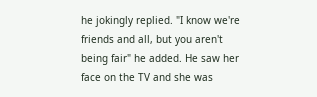he jokingly replied. "I know we're friends and all, but you aren't being fair" he added. He saw her face on the TV and she was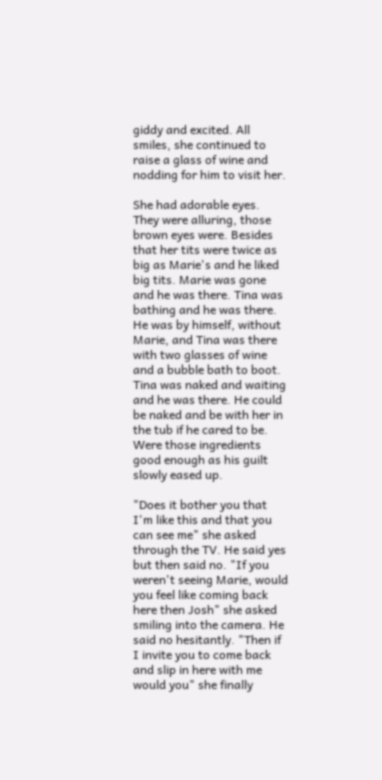giddy and excited. All smiles, she continued to raise a glass of wine and nodding for him to visit her.

She had adorable eyes. They were alluring, those brown eyes were. Besides that her tits were twice as big as Marie's and he liked big tits. Marie was gone and he was there. Tina was bathing and he was there. He was by himself, without Marie, and Tina was there with two glasses of wine and a bubble bath to boot. Tina was naked and waiting and he was there. He could be naked and be with her in the tub if he cared to be. Were those ingredients good enough as his guilt slowly eased up.

"Does it bother you that I'm like this and that you can see me" she asked through the TV. He said yes but then said no. "If you weren't seeing Marie, would you feel like coming back here then Josh" she asked smiling into the camera. He said no hesitantly. "Then if I invite you to come back and slip in here with me would you" she finally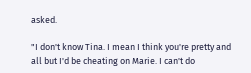asked.

"I don't know Tina. I mean I think you're pretty and all but I'd be cheating on Marie. I can't do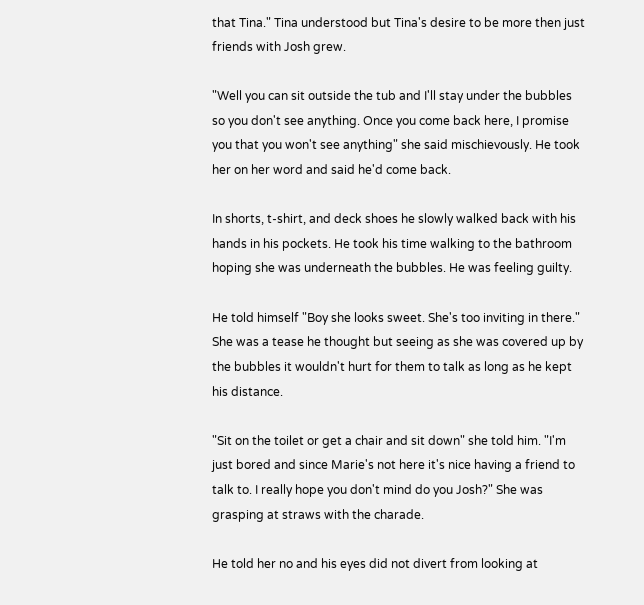that Tina." Tina understood but Tina's desire to be more then just friends with Josh grew.

"Well you can sit outside the tub and I'll stay under the bubbles so you don't see anything. Once you come back here, I promise you that you won't see anything" she said mischievously. He took her on her word and said he'd come back.

In shorts, t-shirt, and deck shoes he slowly walked back with his hands in his pockets. He took his time walking to the bathroom hoping she was underneath the bubbles. He was feeling guilty.

He told himself "Boy she looks sweet. She's too inviting in there." She was a tease he thought but seeing as she was covered up by the bubbles it wouldn't hurt for them to talk as long as he kept his distance.

"Sit on the toilet or get a chair and sit down" she told him. "I'm just bored and since Marie's not here it's nice having a friend to talk to. I really hope you don't mind do you Josh?" She was grasping at straws with the charade.

He told her no and his eyes did not divert from looking at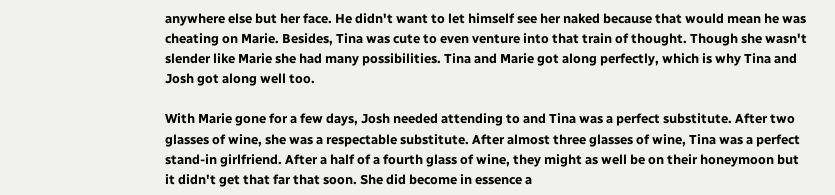anywhere else but her face. He didn't want to let himself see her naked because that would mean he was cheating on Marie. Besides, Tina was cute to even venture into that train of thought. Though she wasn't slender like Marie she had many possibilities. Tina and Marie got along perfectly, which is why Tina and Josh got along well too.

With Marie gone for a few days, Josh needed attending to and Tina was a perfect substitute. After two glasses of wine, she was a respectable substitute. After almost three glasses of wine, Tina was a perfect stand-in girlfriend. After a half of a fourth glass of wine, they might as well be on their honeymoon but it didn't get that far that soon. She did become in essence a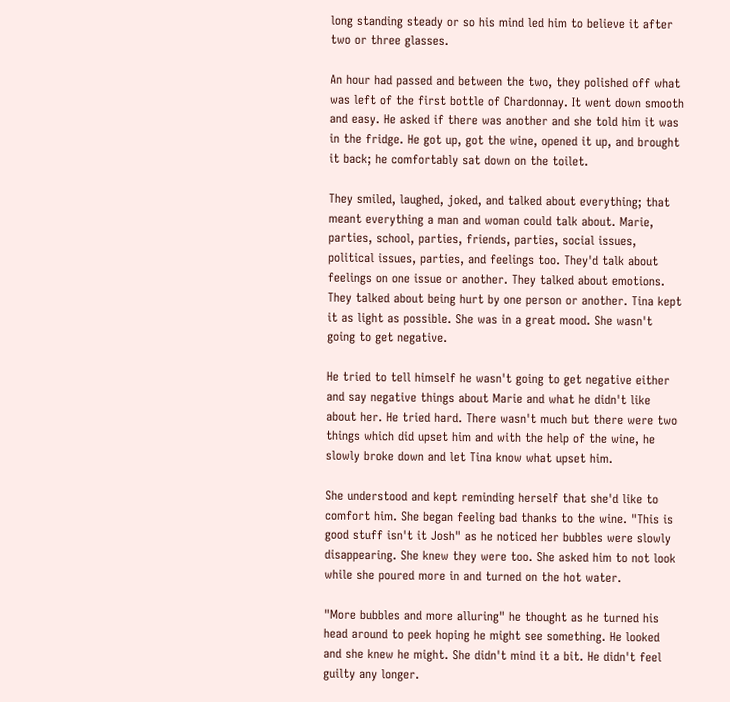long standing steady or so his mind led him to believe it after two or three glasses.

An hour had passed and between the two, they polished off what was left of the first bottle of Chardonnay. It went down smooth and easy. He asked if there was another and she told him it was in the fridge. He got up, got the wine, opened it up, and brought it back; he comfortably sat down on the toilet.

They smiled, laughed, joked, and talked about everything; that meant everything a man and woman could talk about. Marie, parties, school, parties, friends, parties, social issues, political issues, parties, and feelings too. They'd talk about feelings on one issue or another. They talked about emotions. They talked about being hurt by one person or another. Tina kept it as light as possible. She was in a great mood. She wasn't going to get negative.

He tried to tell himself he wasn't going to get negative either and say negative things about Marie and what he didn't like about her. He tried hard. There wasn't much but there were two things which did upset him and with the help of the wine, he slowly broke down and let Tina know what upset him.

She understood and kept reminding herself that she'd like to comfort him. She began feeling bad thanks to the wine. "This is good stuff isn't it Josh" as he noticed her bubbles were slowly disappearing. She knew they were too. She asked him to not look while she poured more in and turned on the hot water.

"More bubbles and more alluring" he thought as he turned his head around to peek hoping he might see something. He looked and she knew he might. She didn't mind it a bit. He didn't feel guilty any longer.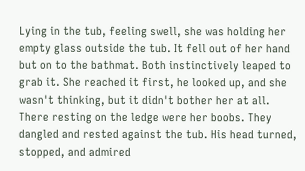Lying in the tub, feeling swell, she was holding her empty glass outside the tub. It fell out of her hand but on to the bathmat. Both instinctively leaped to grab it. She reached it first, he looked up, and she wasn't thinking, but it didn't bother her at all. There resting on the ledge were her boobs. They dangled and rested against the tub. His head turned, stopped, and admired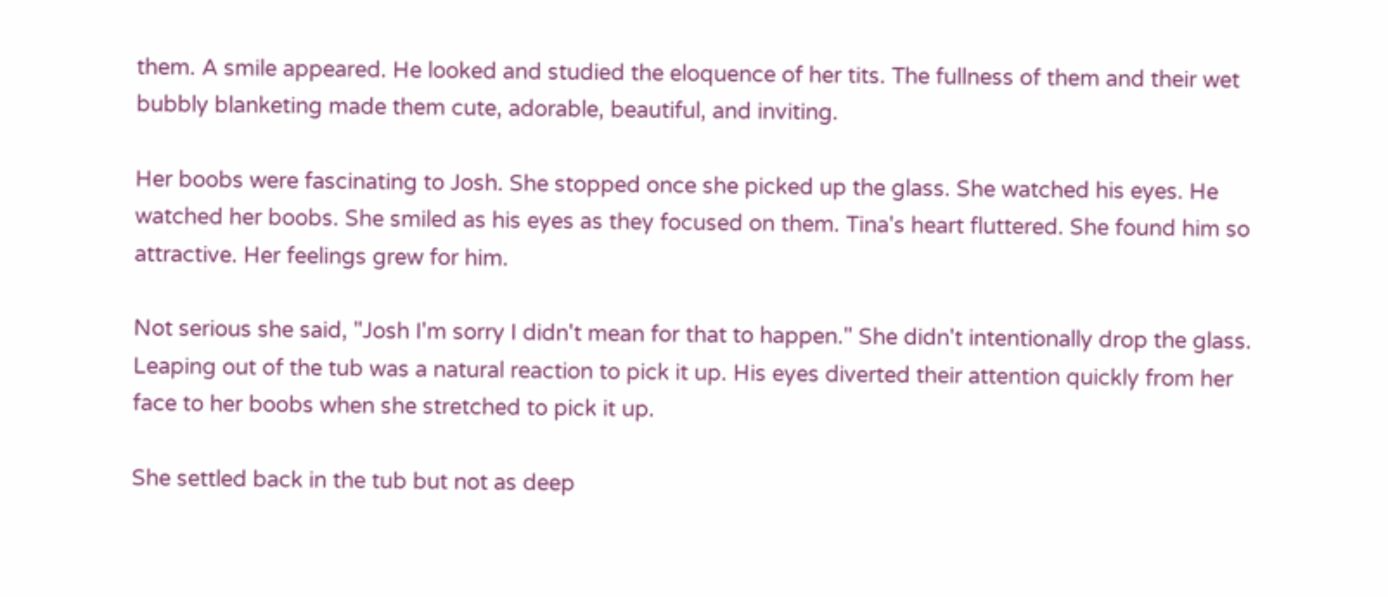them. A smile appeared. He looked and studied the eloquence of her tits. The fullness of them and their wet bubbly blanketing made them cute, adorable, beautiful, and inviting.

Her boobs were fascinating to Josh. She stopped once she picked up the glass. She watched his eyes. He watched her boobs. She smiled as his eyes as they focused on them. Tina's heart fluttered. She found him so attractive. Her feelings grew for him.

Not serious she said, "Josh I'm sorry I didn't mean for that to happen." She didn't intentionally drop the glass. Leaping out of the tub was a natural reaction to pick it up. His eyes diverted their attention quickly from her face to her boobs when she stretched to pick it up.

She settled back in the tub but not as deep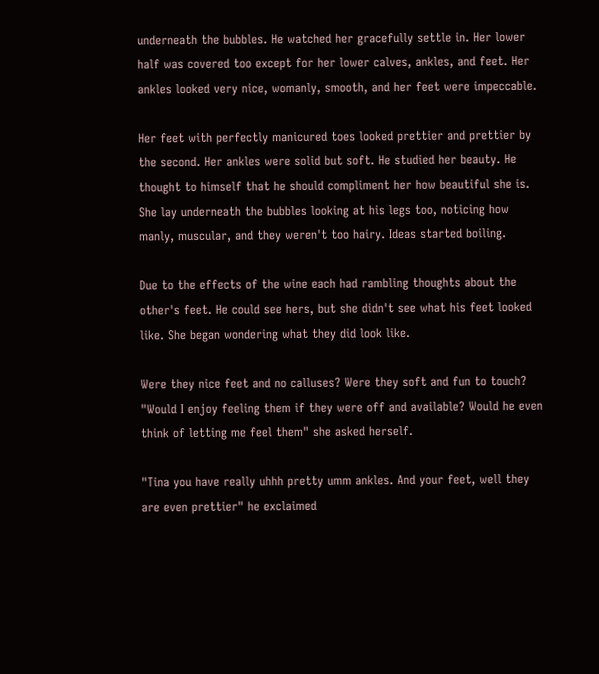underneath the bubbles. He watched her gracefully settle in. Her lower half was covered too except for her lower calves, ankles, and feet. Her ankles looked very nice, womanly, smooth, and her feet were impeccable.

Her feet with perfectly manicured toes looked prettier and prettier by the second. Her ankles were solid but soft. He studied her beauty. He thought to himself that he should compliment her how beautiful she is. She lay underneath the bubbles looking at his legs too, noticing how manly, muscular, and they weren't too hairy. Ideas started boiling.

Due to the effects of the wine each had rambling thoughts about the other's feet. He could see hers, but she didn't see what his feet looked like. She began wondering what they did look like.

Were they nice feet and no calluses? Were they soft and fun to touch? "Would I enjoy feeling them if they were off and available? Would he even think of letting me feel them" she asked herself.

"Tina you have really uhhh pretty umm ankles. And your feet, well they are even prettier" he exclaimed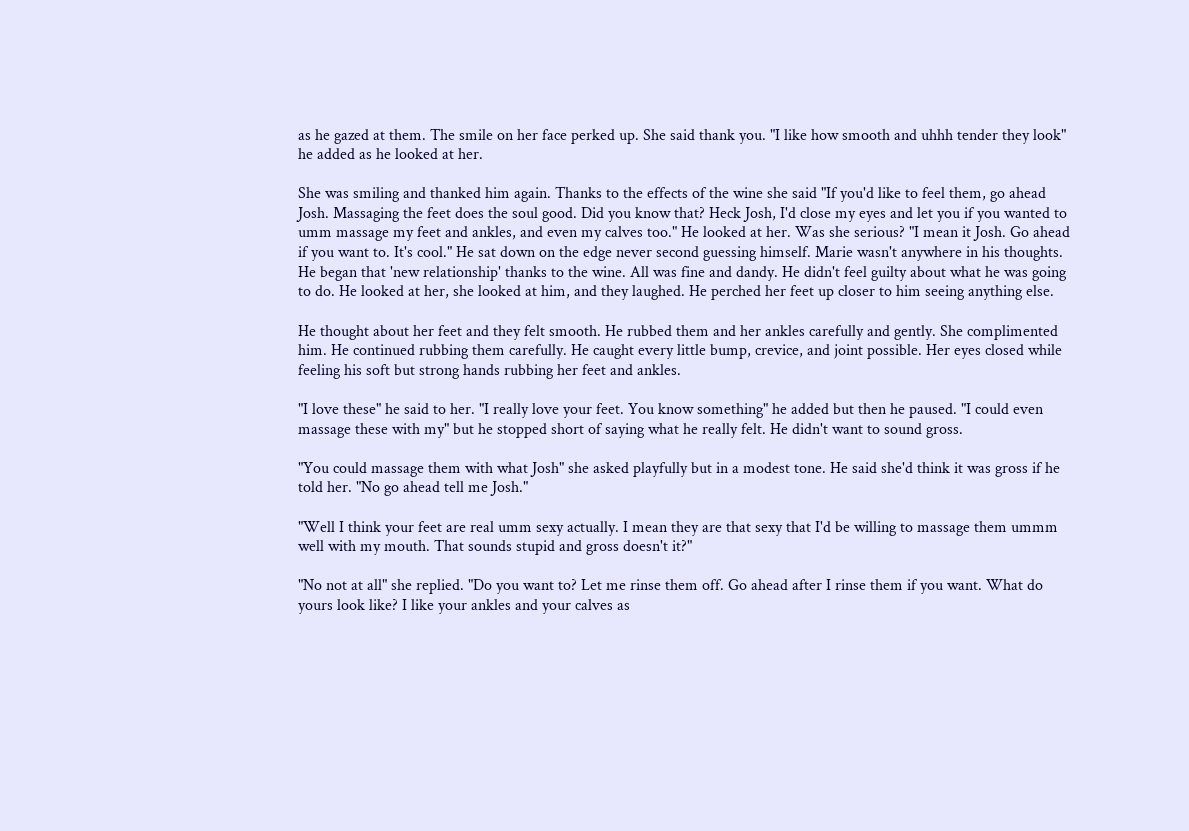as he gazed at them. The smile on her face perked up. She said thank you. "I like how smooth and uhhh tender they look" he added as he looked at her.

She was smiling and thanked him again. Thanks to the effects of the wine she said "If you'd like to feel them, go ahead Josh. Massaging the feet does the soul good. Did you know that? Heck Josh, I'd close my eyes and let you if you wanted to umm massage my feet and ankles, and even my calves too." He looked at her. Was she serious? "I mean it Josh. Go ahead if you want to. It's cool." He sat down on the edge never second guessing himself. Marie wasn't anywhere in his thoughts. He began that 'new relationship' thanks to the wine. All was fine and dandy. He didn't feel guilty about what he was going to do. He looked at her, she looked at him, and they laughed. He perched her feet up closer to him seeing anything else.

He thought about her feet and they felt smooth. He rubbed them and her ankles carefully and gently. She complimented him. He continued rubbing them carefully. He caught every little bump, crevice, and joint possible. Her eyes closed while feeling his soft but strong hands rubbing her feet and ankles.

"I love these" he said to her. "I really love your feet. You know something" he added but then he paused. "I could even massage these with my" but he stopped short of saying what he really felt. He didn't want to sound gross.

"You could massage them with what Josh" she asked playfully but in a modest tone. He said she'd think it was gross if he told her. "No go ahead tell me Josh."

"Well I think your feet are real umm sexy actually. I mean they are that sexy that I'd be willing to massage them ummm well with my mouth. That sounds stupid and gross doesn't it?"

"No not at all" she replied. "Do you want to? Let me rinse them off. Go ahead after I rinse them if you want. What do yours look like? I like your ankles and your calves as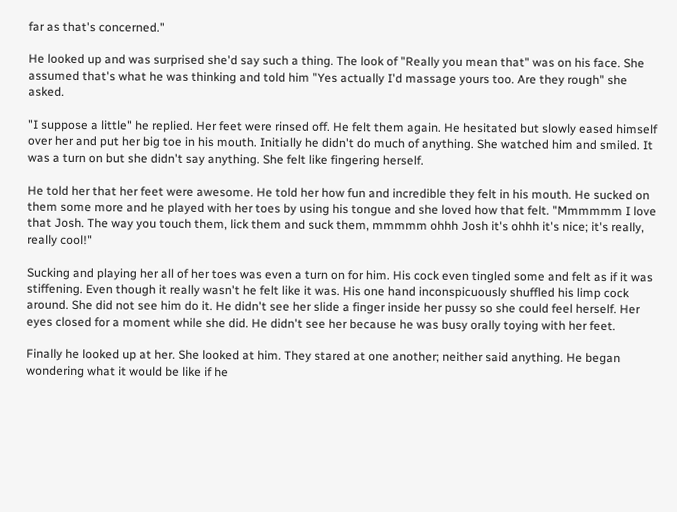far as that's concerned."

He looked up and was surprised she'd say such a thing. The look of "Really you mean that" was on his face. She assumed that's what he was thinking and told him "Yes actually I'd massage yours too. Are they rough" she asked.

"I suppose a little" he replied. Her feet were rinsed off. He felt them again. He hesitated but slowly eased himself over her and put her big toe in his mouth. Initially he didn't do much of anything. She watched him and smiled. It was a turn on but she didn't say anything. She felt like fingering herself.

He told her that her feet were awesome. He told her how fun and incredible they felt in his mouth. He sucked on them some more and he played with her toes by using his tongue and she loved how that felt. "Mmmmmm I love that Josh. The way you touch them, lick them and suck them, mmmmm ohhh Josh it's ohhh it's nice; it's really, really cool!"

Sucking and playing her all of her toes was even a turn on for him. His cock even tingled some and felt as if it was stiffening. Even though it really wasn't he felt like it was. His one hand inconspicuously shuffled his limp cock around. She did not see him do it. He didn't see her slide a finger inside her pussy so she could feel herself. Her eyes closed for a moment while she did. He didn't see her because he was busy orally toying with her feet.

Finally he looked up at her. She looked at him. They stared at one another; neither said anything. He began wondering what it would be like if he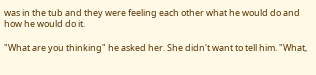was in the tub and they were feeling each other what he would do and how he would do it.

"What are you thinking" he asked her. She didn't want to tell him. "What,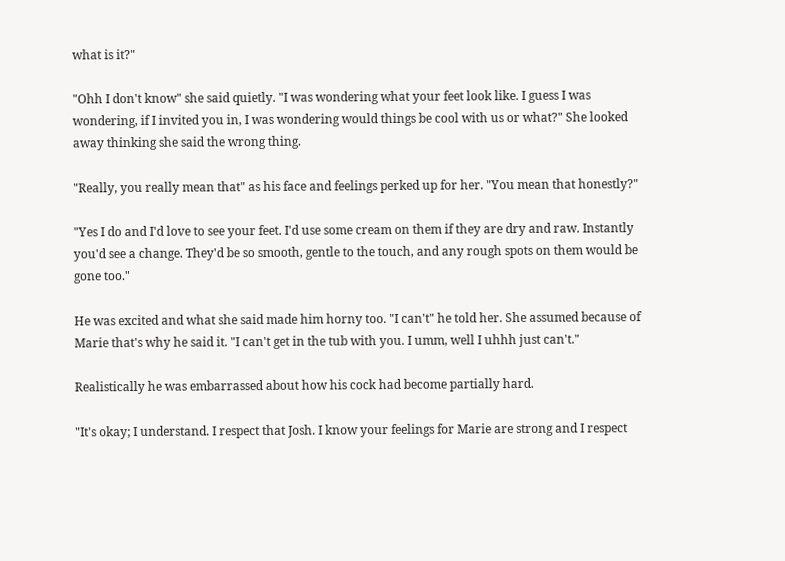what is it?"

"Ohh I don't know" she said quietly. "I was wondering what your feet look like. I guess I was wondering, if I invited you in, I was wondering would things be cool with us or what?" She looked away thinking she said the wrong thing.

"Really, you really mean that" as his face and feelings perked up for her. "You mean that honestly?"

"Yes I do and I'd love to see your feet. I'd use some cream on them if they are dry and raw. Instantly you'd see a change. They'd be so smooth, gentle to the touch, and any rough spots on them would be gone too."

He was excited and what she said made him horny too. "I can't" he told her. She assumed because of Marie that's why he said it. "I can't get in the tub with you. I umm, well I uhhh just can't."

Realistically he was embarrassed about how his cock had become partially hard.

"It's okay; I understand. I respect that Josh. I know your feelings for Marie are strong and I respect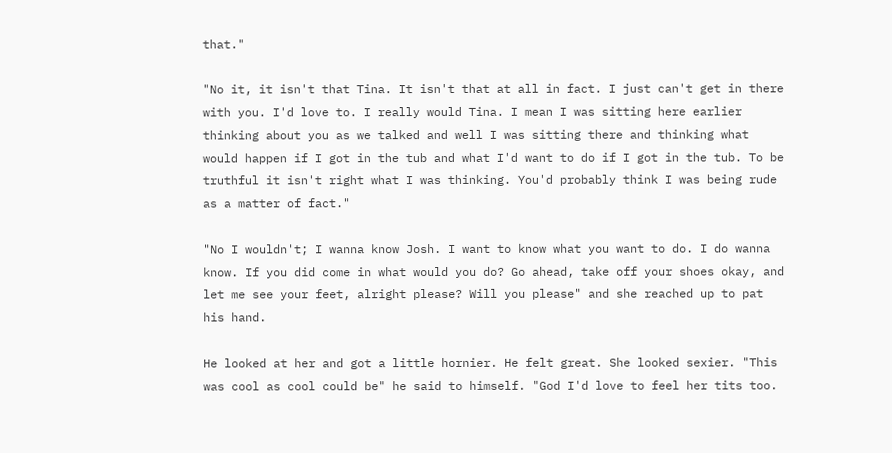that."

"No it, it isn't that Tina. It isn't that at all in fact. I just can't get in there with you. I'd love to. I really would Tina. I mean I was sitting here earlier thinking about you as we talked and well I was sitting there and thinking what would happen if I got in the tub and what I'd want to do if I got in the tub. To be truthful it isn't right what I was thinking. You'd probably think I was being rude as a matter of fact."

"No I wouldn't; I wanna know Josh. I want to know what you want to do. I do wanna know. If you did come in what would you do? Go ahead, take off your shoes okay, and let me see your feet, alright please? Will you please" and she reached up to pat his hand.

He looked at her and got a little hornier. He felt great. She looked sexier. "This was cool as cool could be" he said to himself. "God I'd love to feel her tits too.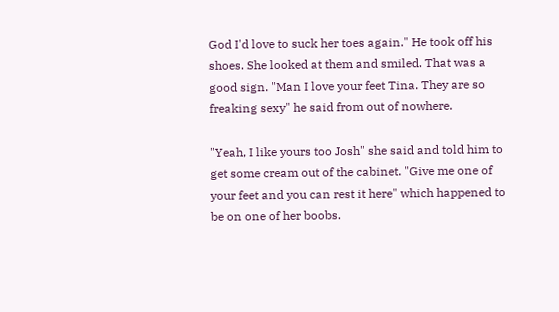God I'd love to suck her toes again." He took off his shoes. She looked at them and smiled. That was a good sign. "Man I love your feet Tina. They are so freaking sexy" he said from out of nowhere.

"Yeah, I like yours too Josh" she said and told him to get some cream out of the cabinet. "Give me one of your feet and you can rest it here" which happened to be on one of her boobs.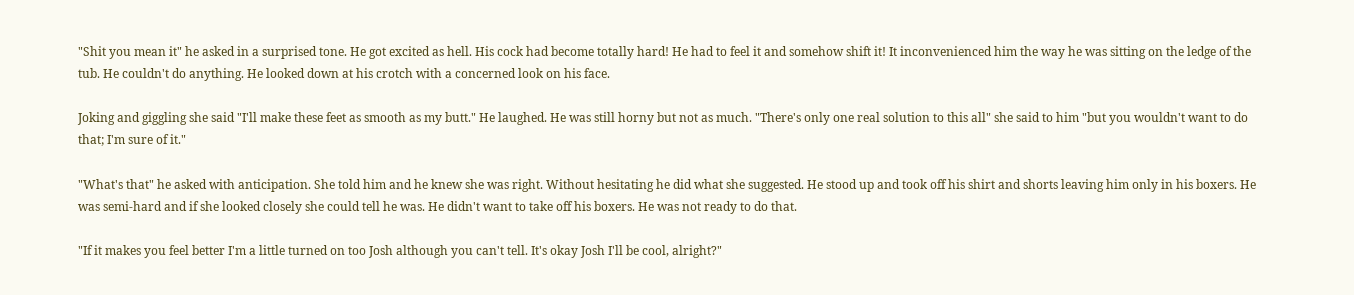"Shit you mean it" he asked in a surprised tone. He got excited as hell. His cock had become totally hard! He had to feel it and somehow shift it! It inconvenienced him the way he was sitting on the ledge of the tub. He couldn't do anything. He looked down at his crotch with a concerned look on his face.

Joking and giggling she said "I'll make these feet as smooth as my butt." He laughed. He was still horny but not as much. "There's only one real solution to this all" she said to him "but you wouldn't want to do that; I'm sure of it."

"What's that" he asked with anticipation. She told him and he knew she was right. Without hesitating he did what she suggested. He stood up and took off his shirt and shorts leaving him only in his boxers. He was semi-hard and if she looked closely she could tell he was. He didn't want to take off his boxers. He was not ready to do that.

"If it makes you feel better I'm a little turned on too Josh although you can't tell. It's okay Josh I'll be cool, alright?"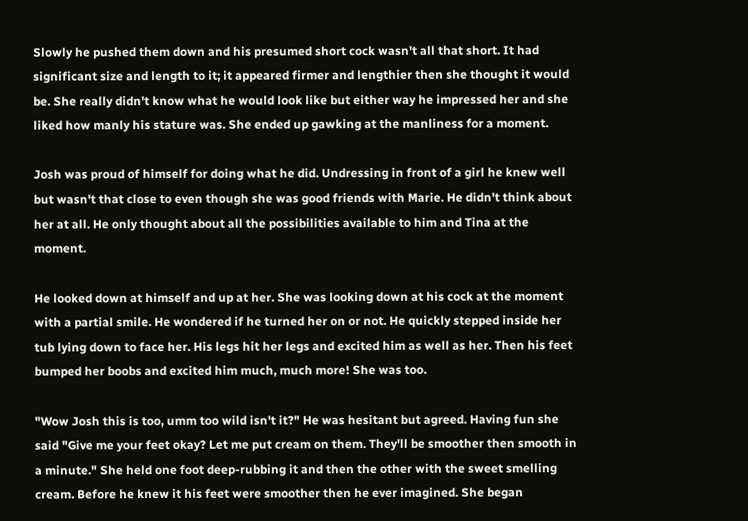Slowly he pushed them down and his presumed short cock wasn't all that short. It had significant size and length to it; it appeared firmer and lengthier then she thought it would be. She really didn't know what he would look like but either way he impressed her and she liked how manly his stature was. She ended up gawking at the manliness for a moment.

Josh was proud of himself for doing what he did. Undressing in front of a girl he knew well but wasn't that close to even though she was good friends with Marie. He didn't think about her at all. He only thought about all the possibilities available to him and Tina at the moment.

He looked down at himself and up at her. She was looking down at his cock at the moment with a partial smile. He wondered if he turned her on or not. He quickly stepped inside her tub lying down to face her. His legs hit her legs and excited him as well as her. Then his feet bumped her boobs and excited him much, much more! She was too.

"Wow Josh this is too, umm too wild isn't it?" He was hesitant but agreed. Having fun she said "Give me your feet okay? Let me put cream on them. They'll be smoother then smooth in a minute." She held one foot deep-rubbing it and then the other with the sweet smelling cream. Before he knew it his feet were smoother then he ever imagined. She began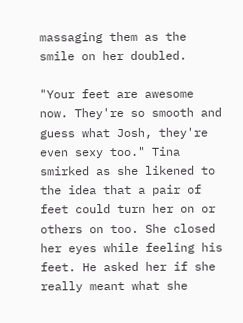massaging them as the smile on her doubled.

"Your feet are awesome now. They're so smooth and guess what Josh, they're even sexy too." Tina smirked as she likened to the idea that a pair of feet could turn her on or others on too. She closed her eyes while feeling his feet. He asked her if she really meant what she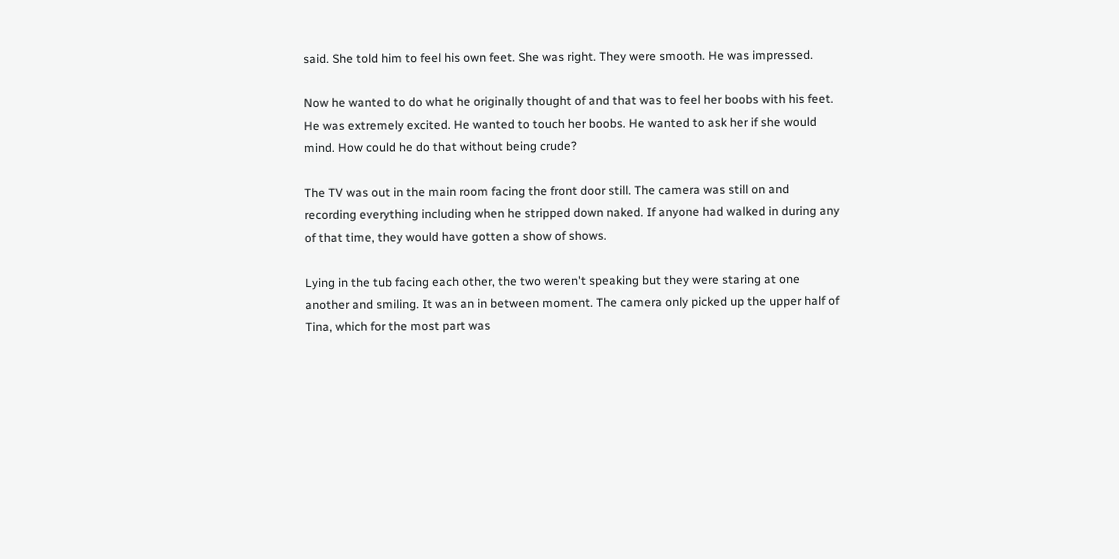said. She told him to feel his own feet. She was right. They were smooth. He was impressed.

Now he wanted to do what he originally thought of and that was to feel her boobs with his feet. He was extremely excited. He wanted to touch her boobs. He wanted to ask her if she would mind. How could he do that without being crude?

The TV was out in the main room facing the front door still. The camera was still on and recording everything including when he stripped down naked. If anyone had walked in during any of that time, they would have gotten a show of shows.

Lying in the tub facing each other, the two weren't speaking but they were staring at one another and smiling. It was an in between moment. The camera only picked up the upper half of Tina, which for the most part was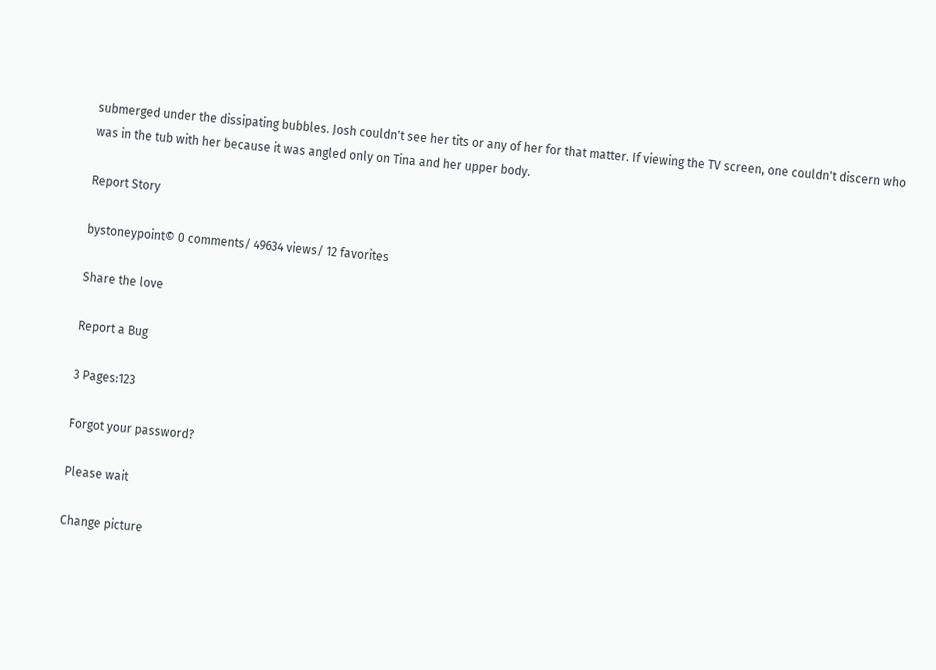submerged under the dissipating bubbles. Josh couldn't see her tits or any of her for that matter. If viewing the TV screen, one couldn't discern who was in the tub with her because it was angled only on Tina and her upper body.

Report Story

bystoneypoint© 0 comments/ 49634 views/ 12 favorites

Share the love

Report a Bug

3 Pages:123

Forgot your password?

Please wait

Change picture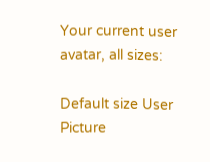Your current user avatar, all sizes:

Default size User Picture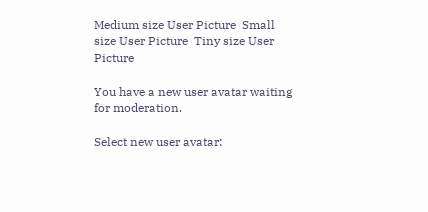Medium size User Picture  Small size User Picture  Tiny size User Picture

You have a new user avatar waiting for moderation.

Select new user avatar: